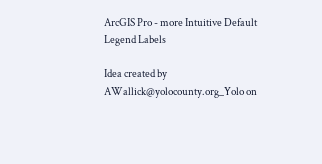ArcGIS Pro - more Intuitive Default Legend Labels

Idea created by AWallick@yolocounty.org_Yolo on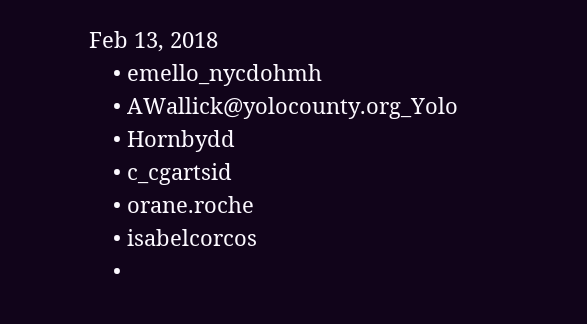Feb 13, 2018
    • emello_nycdohmh
    • AWallick@yolocounty.org_Yolo
    • Hornbydd
    • c_cgartsid
    • orane.roche
    • isabelcorcos
    •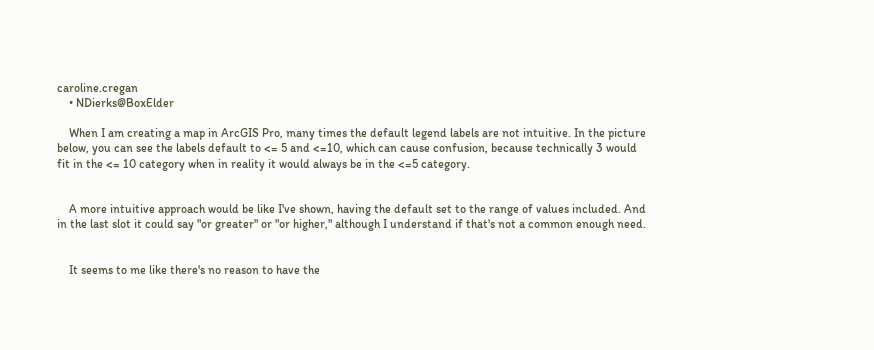caroline.cregan
    • NDierks@BoxElder

    When I am creating a map in ArcGIS Pro, many times the default legend labels are not intuitive. In the picture below, you can see the labels default to <= 5 and <=10, which can cause confusion, because technically 3 would fit in the <= 10 category when in reality it would always be in the <=5 category.


    A more intuitive approach would be like I've shown, having the default set to the range of values included. And in the last slot it could say "or greater" or "or higher," although I understand if that's not a common enough need.


    It seems to me like there's no reason to have the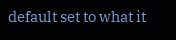default set to what it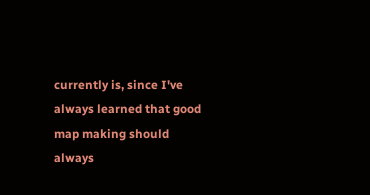currently is, since I've always learned that good map making should always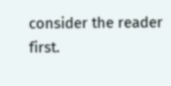consider the reader first.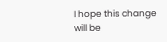I hope this change will be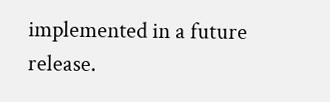implemented in a future release.